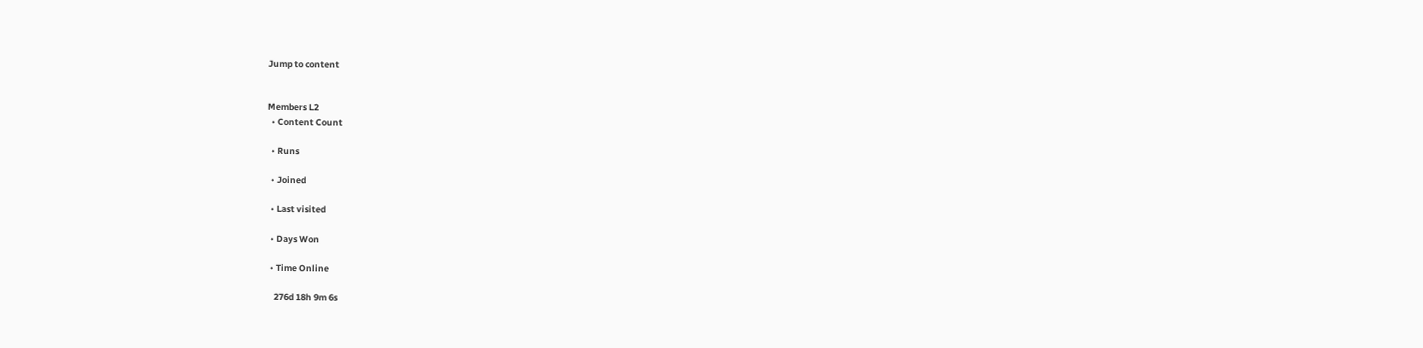Jump to content


Members L2
  • Content Count

  • Runs

  • Joined

  • Last visited

  • Days Won

  • Time Online

    276d 18h 9m 6s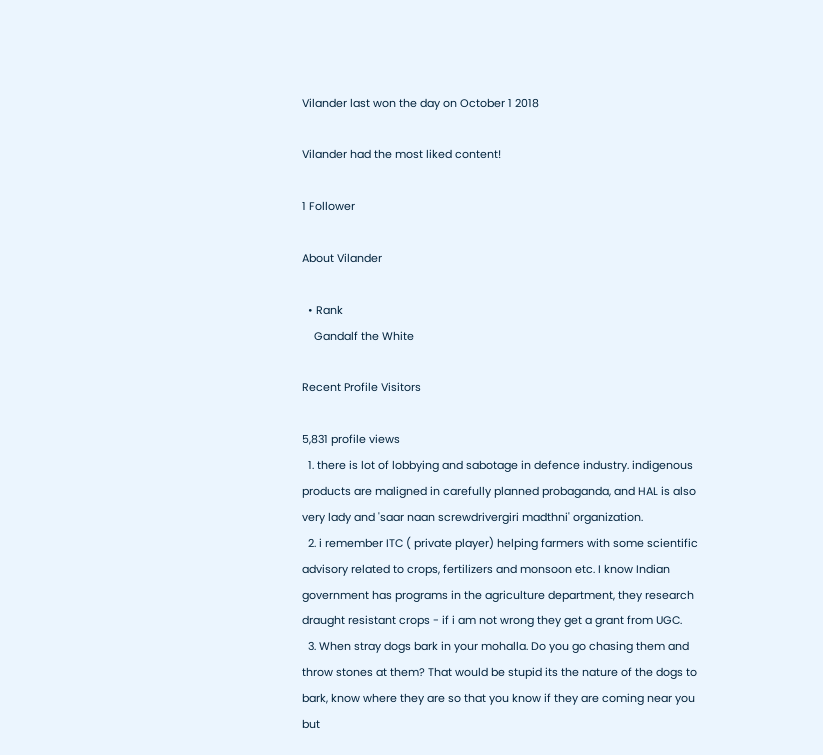Vilander last won the day on October 1 2018

Vilander had the most liked content!

1 Follower

About Vilander

  • Rank
    Gandalf the White

Recent Profile Visitors

5,831 profile views
  1. there is lot of lobbying and sabotage in defence industry. indigenous products are maligned in carefully planned probaganda, and HAL is also very lady and 'saar naan screwdrivergiri madthni' organization.
  2. i remember ITC ( private player) helping farmers with some scientific advisory related to crops, fertilizers and monsoon etc. I know Indian government has programs in the agriculture department, they research draught resistant crops - if i am not wrong they get a grant from UGC.
  3. When stray dogs bark in your mohalla. Do you go chasing them and throw stones at them? That would be stupid its the nature of the dogs to bark, know where they are so that you know if they are coming near you but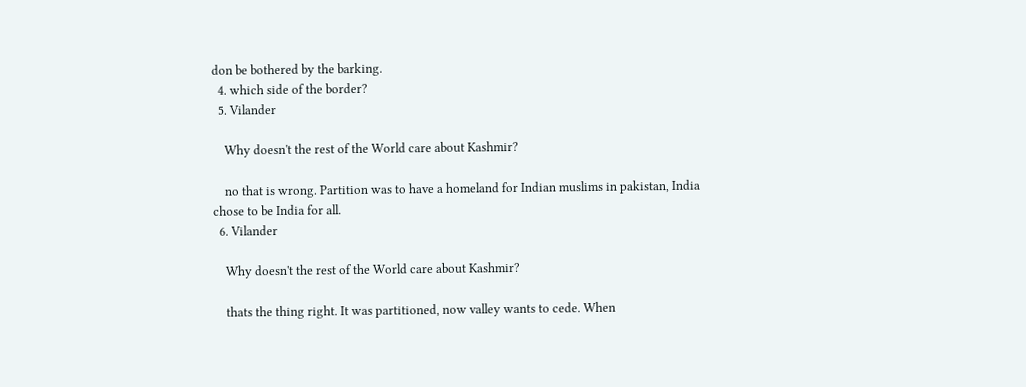don be bothered by the barking.
  4. which side of the border?
  5. Vilander

    Why doesn't the rest of the World care about Kashmir?

    no that is wrong. Partition was to have a homeland for Indian muslims in pakistan, India chose to be India for all.
  6. Vilander

    Why doesn't the rest of the World care about Kashmir?

    thats the thing right. It was partitioned, now valley wants to cede. When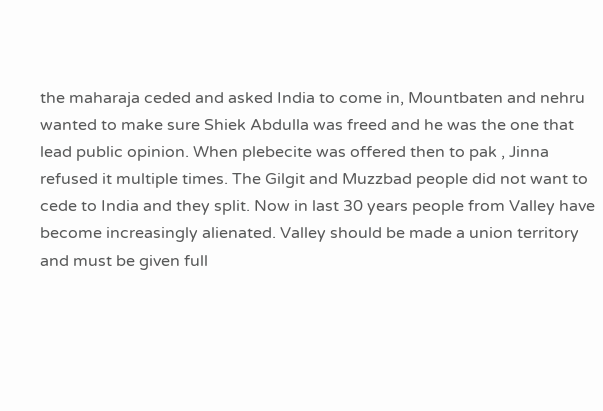the maharaja ceded and asked India to come in, Mountbaten and nehru wanted to make sure Shiek Abdulla was freed and he was the one that lead public opinion. When plebecite was offered then to pak , Jinna refused it multiple times. The Gilgit and Muzzbad people did not want to cede to India and they split. Now in last 30 years people from Valley have become increasingly alienated. Valley should be made a union territory and must be given full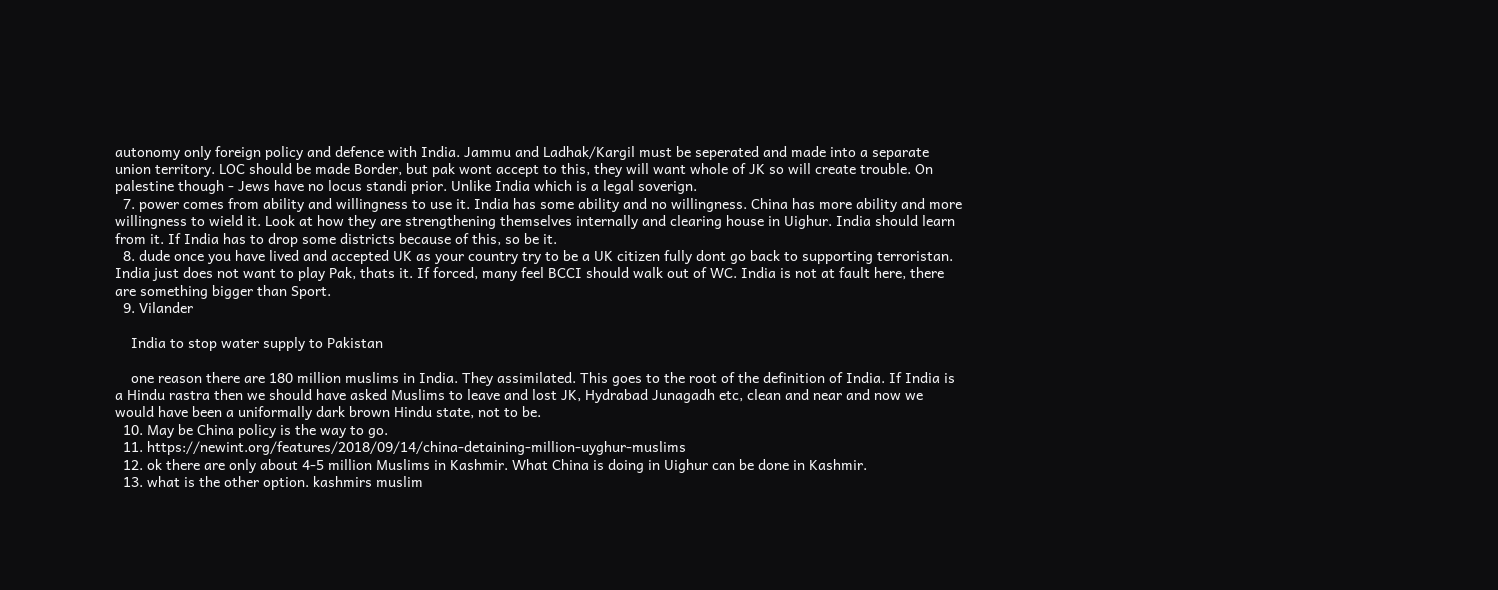autonomy only foreign policy and defence with India. Jammu and Ladhak/Kargil must be seperated and made into a separate union territory. LOC should be made Border, but pak wont accept to this, they will want whole of JK so will create trouble. On palestine though - Jews have no locus standi prior. Unlike India which is a legal soverign.
  7. power comes from ability and willingness to use it. India has some ability and no willingness. China has more ability and more willingness to wield it. Look at how they are strengthening themselves internally and clearing house in Uighur. India should learn from it. If India has to drop some districts because of this, so be it.
  8. dude once you have lived and accepted UK as your country try to be a UK citizen fully dont go back to supporting terroristan. India just does not want to play Pak, thats it. If forced, many feel BCCI should walk out of WC. India is not at fault here, there are something bigger than Sport.
  9. Vilander

    India to stop water supply to Pakistan

    one reason there are 180 million muslims in India. They assimilated. This goes to the root of the definition of India. If India is a Hindu rastra then we should have asked Muslims to leave and lost JK, Hydrabad Junagadh etc, clean and near and now we would have been a uniformally dark brown Hindu state, not to be.
  10. May be China policy is the way to go.
  11. https://newint.org/features/2018/09/14/china-detaining-million-uyghur-muslims
  12. ok there are only about 4-5 million Muslims in Kashmir. What China is doing in Uighur can be done in Kashmir.
  13. what is the other option. kashmirs muslim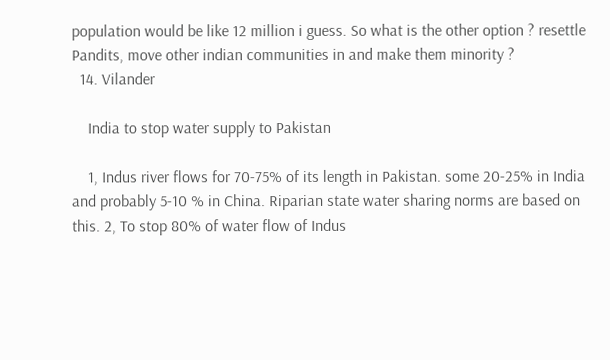population would be like 12 million i guess. So what is the other option ? resettle Pandits, move other indian communities in and make them minority ?
  14. Vilander

    India to stop water supply to Pakistan

    1, Indus river flows for 70-75% of its length in Pakistan. some 20-25% in India and probably 5-10 % in China. Riparian state water sharing norms are based on this. 2, To stop 80% of water flow of Indus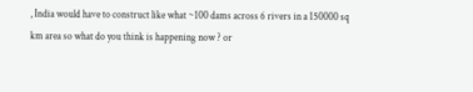, India would have to construct like what ~100 dams across 6 rivers in a 150000 sq km area so what do you think is happening now ? or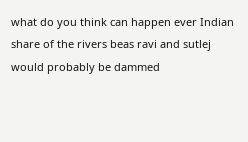what do you think can happen ever Indian share of the rivers beas ravi and sutlej would probably be dammed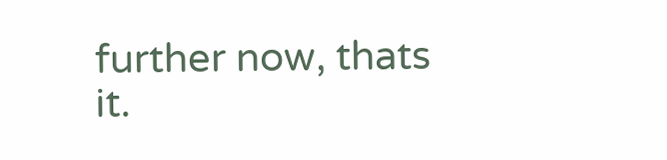further now, thats it.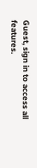Guest, sign in to access all features.